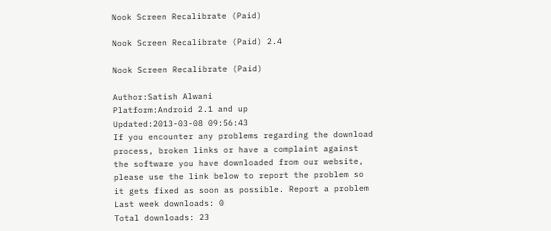Nook Screen Recalibrate (Paid)

Nook Screen Recalibrate (Paid) 2.4

Nook Screen Recalibrate (Paid)

Author:Satish Alwani
Platform:Android 2.1 and up
Updated:2013-03-08 09:56:43
If you encounter any problems regarding the download process, broken links or have a complaint against the software you have downloaded from our website, please use the link below to report the problem so it gets fixed as soon as possible. Report a problem
Last week downloads: 0
Total downloads: 23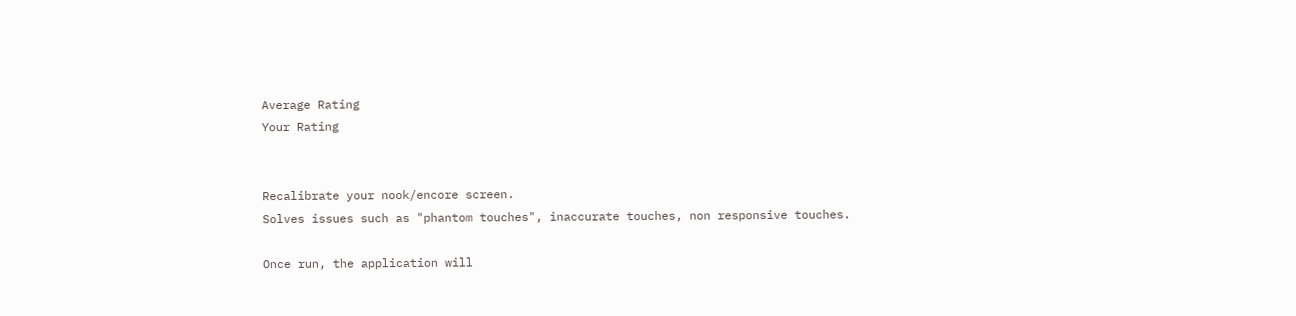Average Rating
Your Rating


Recalibrate your nook/encore screen.
Solves issues such as "phantom touches", inaccurate touches, non responsive touches.

Once run, the application will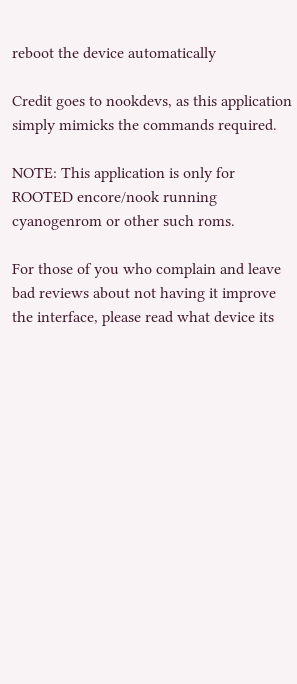reboot the device automatically

Credit goes to nookdevs, as this application simply mimicks the commands required.

NOTE: This application is only for ROOTED encore/nook running cyanogenrom or other such roms.

For those of you who complain and leave bad reviews about not having it improve the interface, please read what device its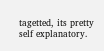tagetted, its pretty self explanatory.